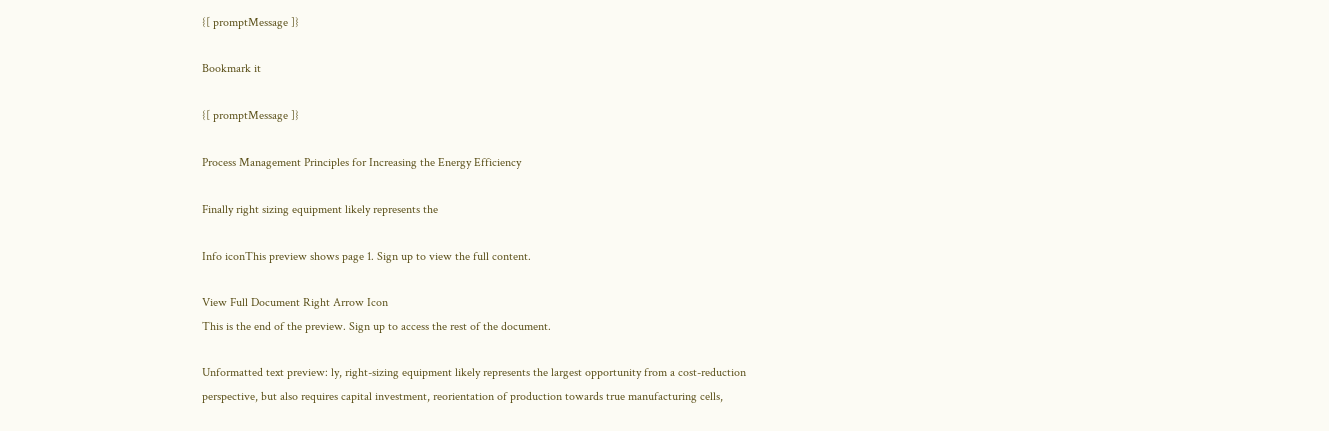{[ promptMessage ]}

Bookmark it

{[ promptMessage ]}

Process Management Principles for Increasing the Energy Efficiency

Finally right sizing equipment likely represents the

Info iconThis preview shows page 1. Sign up to view the full content.

View Full Document Right Arrow Icon
This is the end of the preview. Sign up to access the rest of the document.

Unformatted text preview: ly, right-sizing equipment likely represents the largest opportunity from a cost-reduction perspective, but also requires capital investment, reorientation of production towards true manufacturing cells,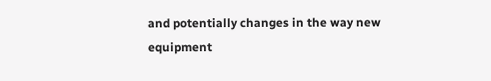and potentially changes in the way new equipment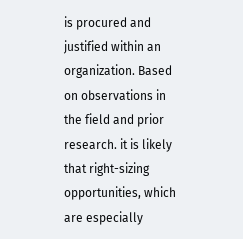is procured and justified within an organization. Based on observations in the field and prior research. it is likely that right-sizing opportunities, which are especially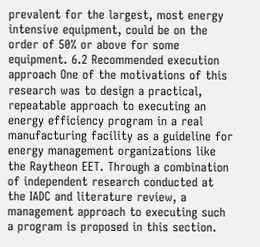prevalent for the largest, most energy intensive equipment, could be on the order of 50% or above for some equipment. 6.2 Recommended execution approach One of the motivations of this research was to design a practical, repeatable approach to executing an energy efficiency program in a real manufacturing facility as a guideline for energy management organizations like the Raytheon EET. Through a combination of independent research conducted at the IADC and literature review, a management approach to executing such a program is proposed in this section.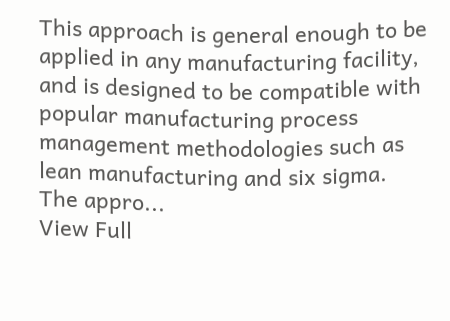This approach is general enough to be applied in any manufacturing facility, and is designed to be compatible with popular manufacturing process management methodologies such as lean manufacturing and six sigma. The appro...
View Full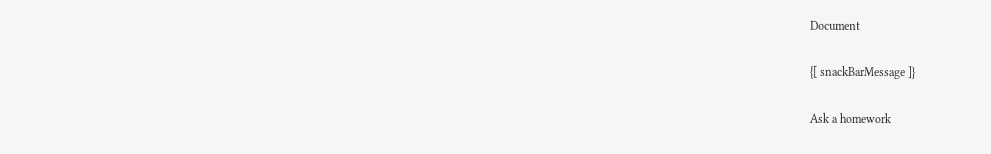Document

{[ snackBarMessage ]}

Ask a homework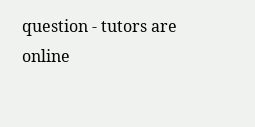question - tutors are online